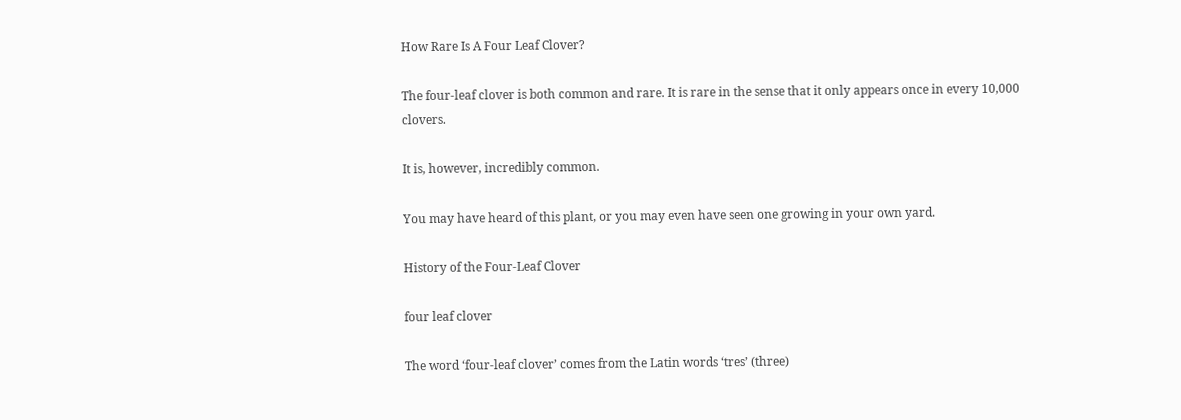How Rare Is A Four Leaf Clover?

The four-leaf clover is both common and rare. It is rare in the sense that it only appears once in every 10,000 clovers.

It is, however, incredibly common.

You may have heard of this plant, or you may even have seen one growing in your own yard.

History of the Four-Leaf Clover

four leaf clover

The word ‘four-leaf clover’ comes from the Latin words ‘tres’ (three)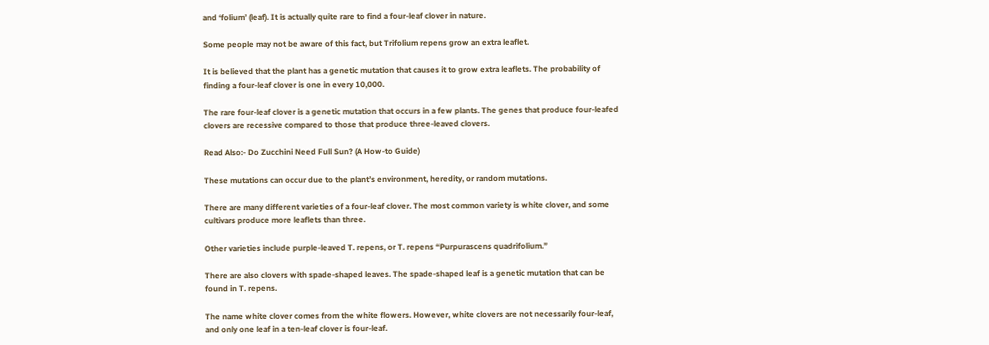and ‘folium’ (leaf). It is actually quite rare to find a four-leaf clover in nature.

Some people may not be aware of this fact, but Trifolium repens grow an extra leaflet.

It is believed that the plant has a genetic mutation that causes it to grow extra leaflets. The probability of finding a four-leaf clover is one in every 10,000.

The rare four-leaf clover is a genetic mutation that occurs in a few plants. The genes that produce four-leafed clovers are recessive compared to those that produce three-leaved clovers.

Read Also:- Do Zucchini Need Full Sun? (A How-to Guide)

These mutations can occur due to the plant’s environment, heredity, or random mutations.

There are many different varieties of a four-leaf clover. The most common variety is white clover, and some cultivars produce more leaflets than three.

Other varieties include purple-leaved T. repens, or T. repens “Purpurascens quadrifolium.”

There are also clovers with spade-shaped leaves. The spade-shaped leaf is a genetic mutation that can be found in T. repens.

The name white clover comes from the white flowers. However, white clovers are not necessarily four-leaf, and only one leaf in a ten-leaf clover is four-leaf.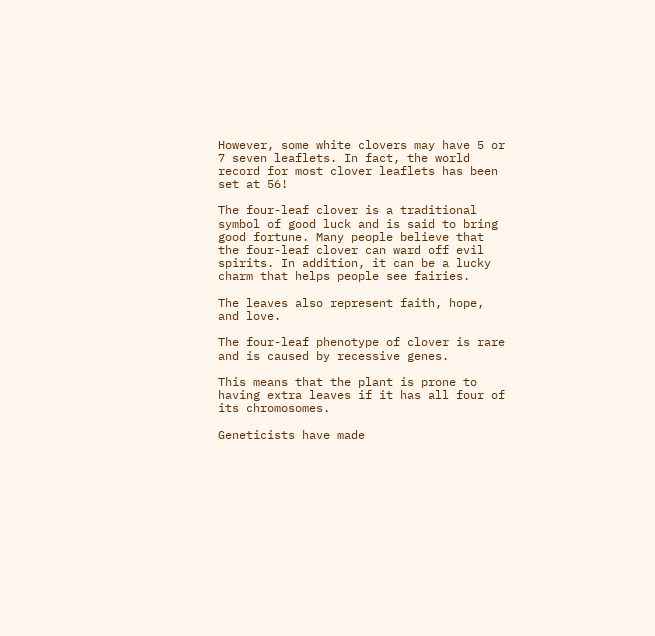However, some white clovers may have 5 or 7 seven leaflets. In fact, the world record for most clover leaflets has been set at 56!

The four-leaf clover is a traditional symbol of good luck and is said to bring good fortune. Many people believe that the four-leaf clover can ward off evil spirits. In addition, it can be a lucky charm that helps people see fairies.

The leaves also represent faith, hope, and love.

The four-leaf phenotype of clover is rare and is caused by recessive genes.

This means that the plant is prone to having extra leaves if it has all four of its chromosomes.

Geneticists have made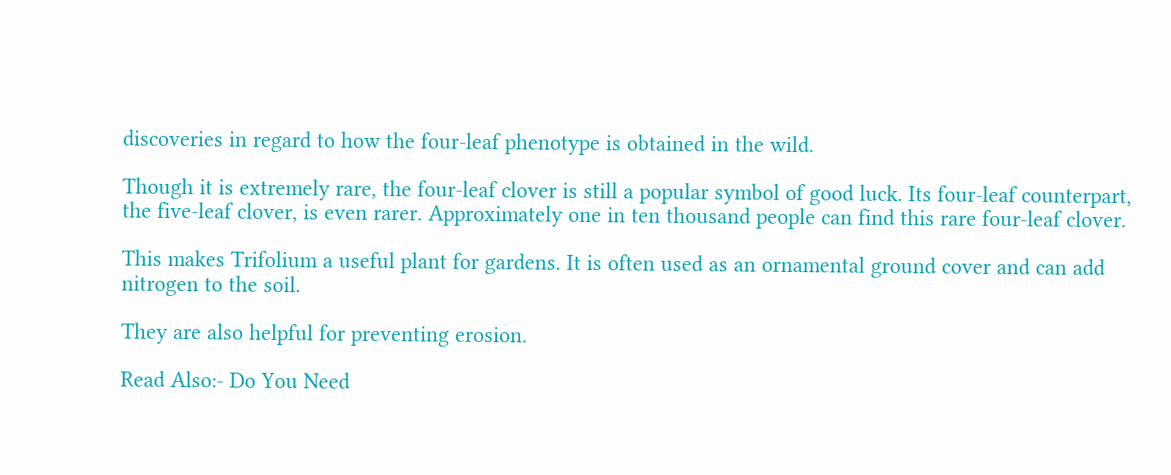discoveries in regard to how the four-leaf phenotype is obtained in the wild.

Though it is extremely rare, the four-leaf clover is still a popular symbol of good luck. Its four-leaf counterpart, the five-leaf clover, is even rarer. Approximately one in ten thousand people can find this rare four-leaf clover.

This makes Trifolium a useful plant for gardens. It is often used as an ornamental ground cover and can add nitrogen to the soil.

They are also helpful for preventing erosion.

Read Also:- Do You Need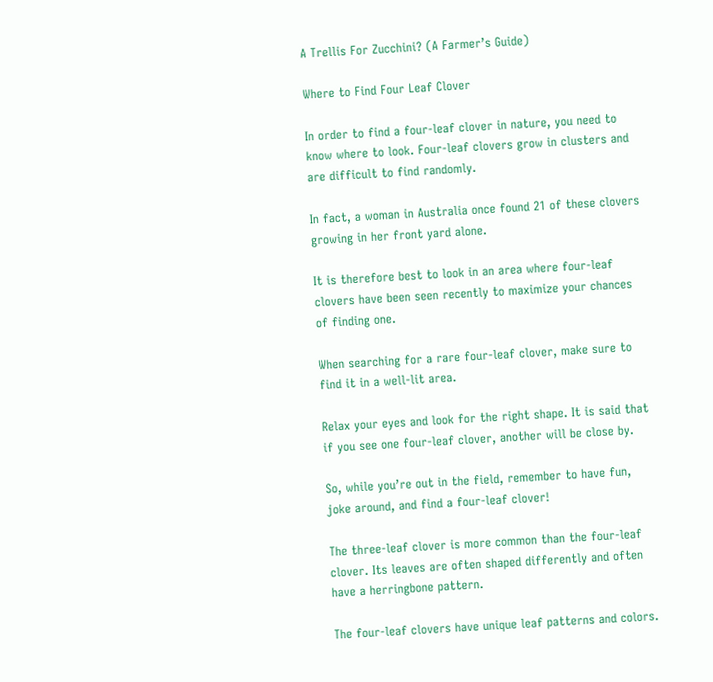A Trellis For Zucchini? (A Farmer’s Guide)

Where to Find Four Leaf Clover

In order to find a four-leaf clover in nature, you need to know where to look. Four-leaf clovers grow in clusters and are difficult to find randomly.

In fact, a woman in Australia once found 21 of these clovers growing in her front yard alone.

It is therefore best to look in an area where four-leaf clovers have been seen recently to maximize your chances of finding one.

When searching for a rare four-leaf clover, make sure to find it in a well-lit area.

Relax your eyes and look for the right shape. It is said that if you see one four-leaf clover, another will be close by.

So, while you’re out in the field, remember to have fun, joke around, and find a four-leaf clover!

The three-leaf clover is more common than the four-leaf clover. Its leaves are often shaped differently and often have a herringbone pattern.

The four-leaf clovers have unique leaf patterns and colors.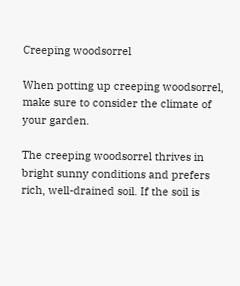Creeping woodsorrel

When potting up creeping woodsorrel, make sure to consider the climate of your garden.

The creeping woodsorrel thrives in bright sunny conditions and prefers rich, well-drained soil. If the soil is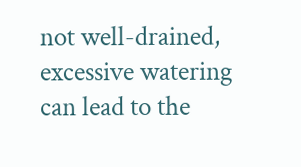not well-drained, excessive watering can lead to the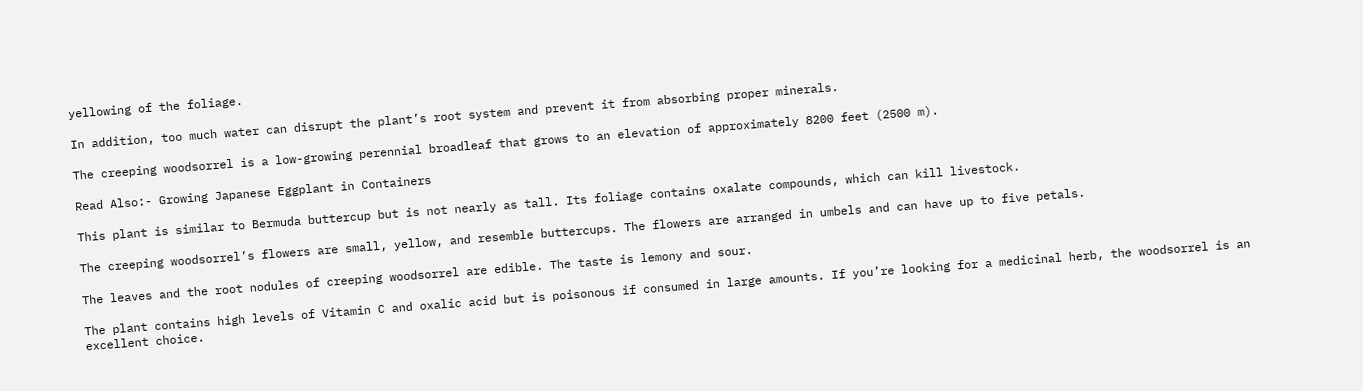yellowing of the foliage.

In addition, too much water can disrupt the plant’s root system and prevent it from absorbing proper minerals.

The creeping woodsorrel is a low-growing perennial broadleaf that grows to an elevation of approximately 8200 feet (2500 m).

Read Also:- Growing Japanese Eggplant in Containers

This plant is similar to Bermuda buttercup but is not nearly as tall. Its foliage contains oxalate compounds, which can kill livestock.

The creeping woodsorrel’s flowers are small, yellow, and resemble buttercups. The flowers are arranged in umbels and can have up to five petals.

The leaves and the root nodules of creeping woodsorrel are edible. The taste is lemony and sour.

The plant contains high levels of Vitamin C and oxalic acid but is poisonous if consumed in large amounts. If you’re looking for a medicinal herb, the woodsorrel is an excellent choice.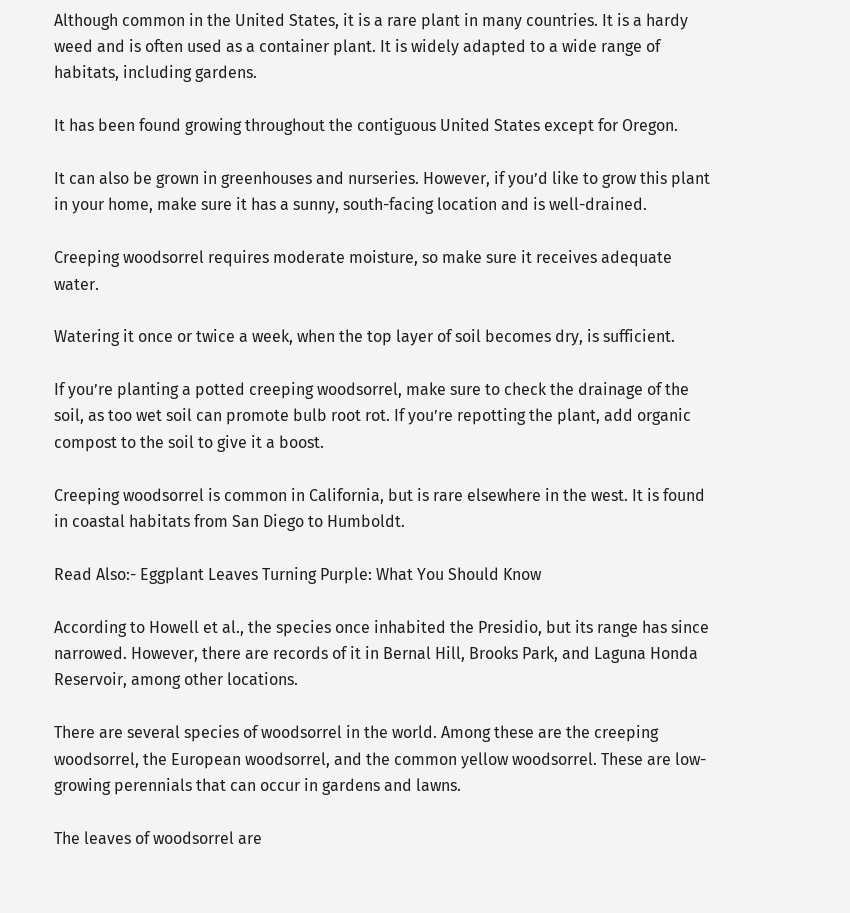Although common in the United States, it is a rare plant in many countries. It is a hardy weed and is often used as a container plant. It is widely adapted to a wide range of habitats, including gardens.

It has been found growing throughout the contiguous United States except for Oregon.

It can also be grown in greenhouses and nurseries. However, if you’d like to grow this plant in your home, make sure it has a sunny, south-facing location and is well-drained.

Creeping woodsorrel requires moderate moisture, so make sure it receives adequate water.

Watering it once or twice a week, when the top layer of soil becomes dry, is sufficient.

If you’re planting a potted creeping woodsorrel, make sure to check the drainage of the soil, as too wet soil can promote bulb root rot. If you’re repotting the plant, add organic compost to the soil to give it a boost.

Creeping woodsorrel is common in California, but is rare elsewhere in the west. It is found in coastal habitats from San Diego to Humboldt.

Read Also:- Eggplant Leaves Turning Purple: What You Should Know

According to Howell et al., the species once inhabited the Presidio, but its range has since narrowed. However, there are records of it in Bernal Hill, Brooks Park, and Laguna Honda Reservoir, among other locations.

There are several species of woodsorrel in the world. Among these are the creeping woodsorrel, the European woodsorrel, and the common yellow woodsorrel. These are low-growing perennials that can occur in gardens and lawns.

The leaves of woodsorrel are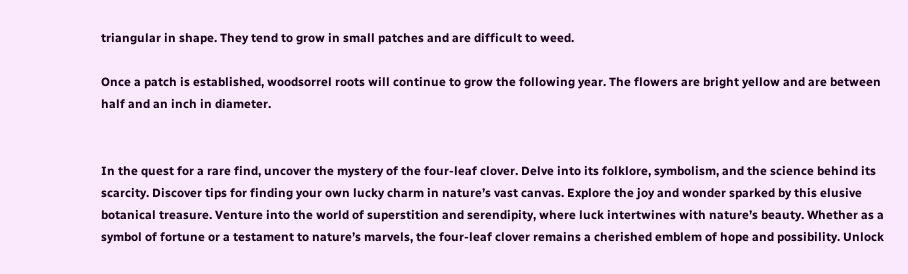triangular in shape. They tend to grow in small patches and are difficult to weed.

Once a patch is established, woodsorrel roots will continue to grow the following year. The flowers are bright yellow and are between half and an inch in diameter.


In the quest for a rare find, uncover the mystery of the four-leaf clover. Delve into its folklore, symbolism, and the science behind its scarcity. Discover tips for finding your own lucky charm in nature’s vast canvas. Explore the joy and wonder sparked by this elusive botanical treasure. Venture into the world of superstition and serendipity, where luck intertwines with nature’s beauty. Whether as a symbol of fortune or a testament to nature’s marvels, the four-leaf clover remains a cherished emblem of hope and possibility. Unlock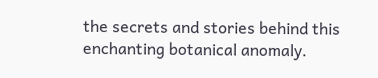the secrets and stories behind this enchanting botanical anomaly.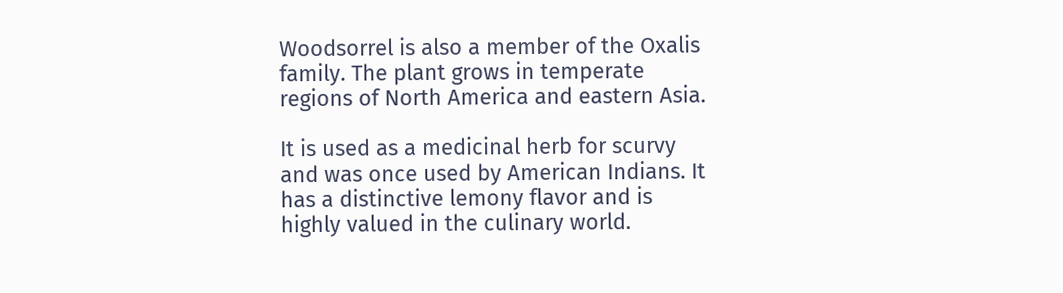Woodsorrel is also a member of the Oxalis family. The plant grows in temperate regions of North America and eastern Asia.

It is used as a medicinal herb for scurvy and was once used by American Indians. It has a distinctive lemony flavor and is highly valued in the culinary world.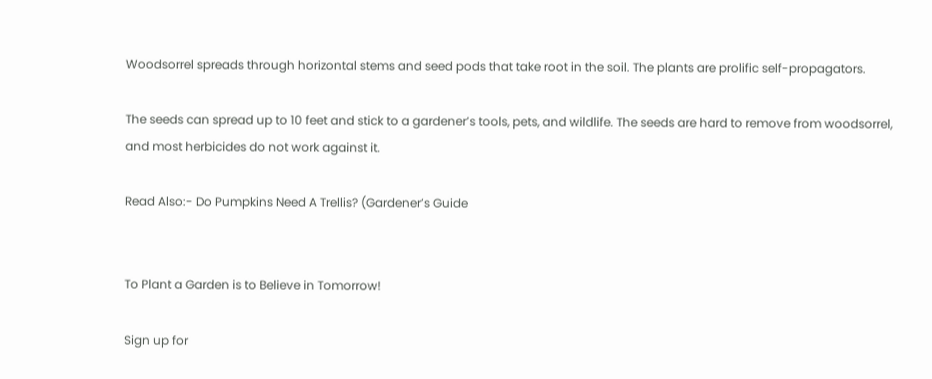Woodsorrel spreads through horizontal stems and seed pods that take root in the soil. The plants are prolific self-propagators.

The seeds can spread up to 10 feet and stick to a gardener’s tools, pets, and wildlife. The seeds are hard to remove from woodsorrel, and most herbicides do not work against it.

Read Also:- Do Pumpkins Need A Trellis? (Gardener’s Guide


To Plant a Garden is to Believe in Tomorrow!

Sign up for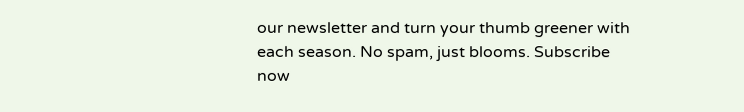our newsletter and turn your thumb greener with each season. No spam, just blooms. Subscribe now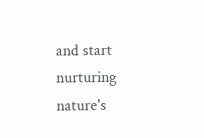and start nurturing nature's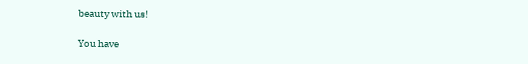beauty with us!

You have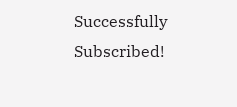Successfully Subscribed!